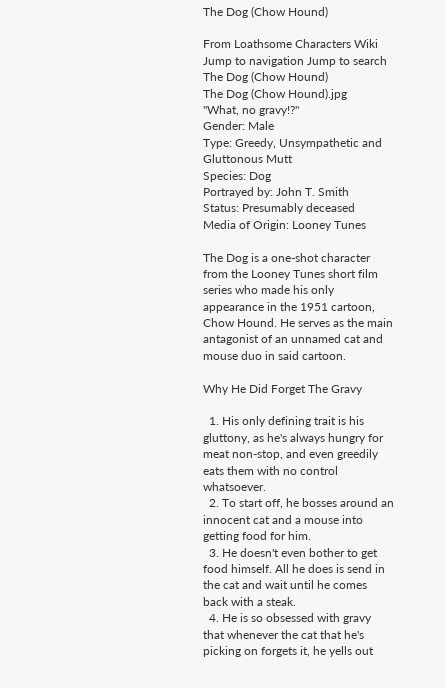The Dog (Chow Hound)

From Loathsome Characters Wiki
Jump to navigation Jump to search
The Dog (Chow Hound)
The Dog (Chow Hound).jpg
"What, no gravy!?"
Gender: Male
Type: Greedy, Unsympathetic and Gluttonous Mutt
Species: Dog
Portrayed by: John T. Smith
Status: Presumably deceased
Media of Origin: Looney Tunes

The Dog is a one-shot character from the Looney Tunes short film series who made his only appearance in the 1951 cartoon, Chow Hound. He serves as the main antagonist of an unnamed cat and mouse duo in said cartoon.

Why He Did Forget The Gravy

  1. His only defining trait is his gluttony, as he's always hungry for meat non-stop, and even greedily eats them with no control whatsoever.
  2. To start off, he bosses around an innocent cat and a mouse into getting food for him.
  3. He doesn't even bother to get food himself. All he does is send in the cat and wait until he comes back with a steak.
  4. He is so obsessed with gravy that whenever the cat that he's picking on forgets it, he yells out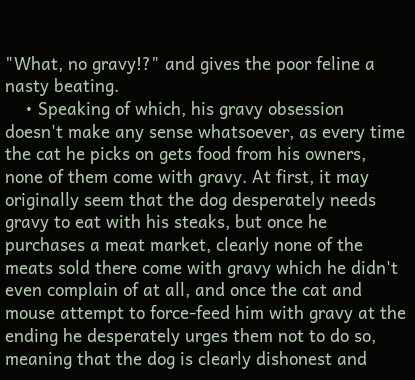"What, no gravy!?" and gives the poor feline a nasty beating.
    • Speaking of which, his gravy obsession doesn't make any sense whatsoever, as every time the cat he picks on gets food from his owners, none of them come with gravy. At first, it may originally seem that the dog desperately needs gravy to eat with his steaks, but once he purchases a meat market, clearly none of the meats sold there come with gravy which he didn't even complain of at all, and once the cat and mouse attempt to force-feed him with gravy at the ending he desperately urges them not to do so, meaning that the dog is clearly dishonest and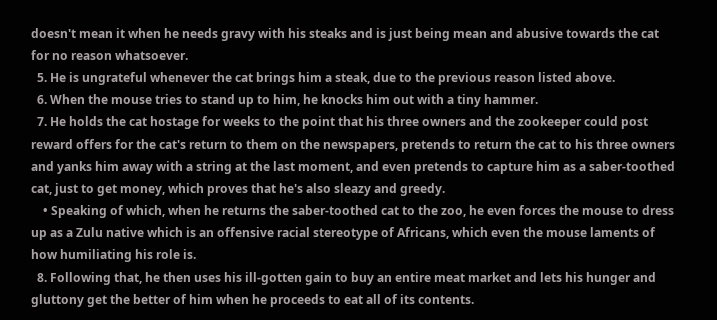doesn't mean it when he needs gravy with his steaks and is just being mean and abusive towards the cat for no reason whatsoever.
  5. He is ungrateful whenever the cat brings him a steak, due to the previous reason listed above.
  6. When the mouse tries to stand up to him, he knocks him out with a tiny hammer.
  7. He holds the cat hostage for weeks to the point that his three owners and the zookeeper could post reward offers for the cat's return to them on the newspapers, pretends to return the cat to his three owners and yanks him away with a string at the last moment, and even pretends to capture him as a saber-toothed cat, just to get money, which proves that he's also sleazy and greedy.
    • Speaking of which, when he returns the saber-toothed cat to the zoo, he even forces the mouse to dress up as a Zulu native which is an offensive racial stereotype of Africans, which even the mouse laments of how humiliating his role is.
  8. Following that, he then uses his ill-gotten gain to buy an entire meat market and lets his hunger and gluttony get the better of him when he proceeds to eat all of its contents.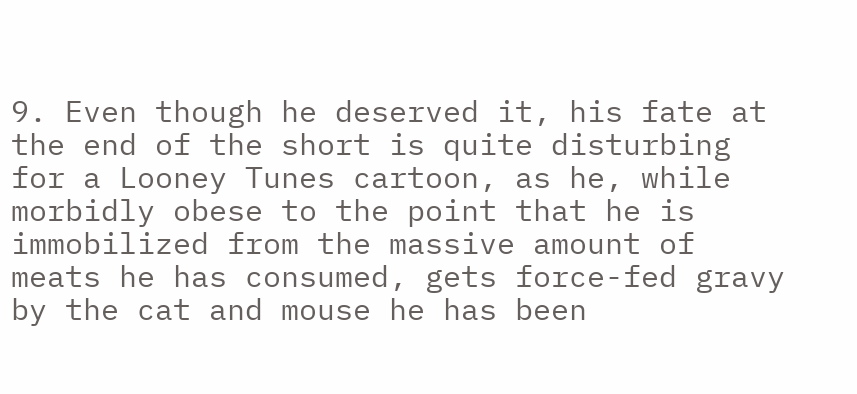9. Even though he deserved it, his fate at the end of the short is quite disturbing for a Looney Tunes cartoon, as he, while morbidly obese to the point that he is immobilized from the massive amount of meats he has consumed, gets force-fed gravy by the cat and mouse he has been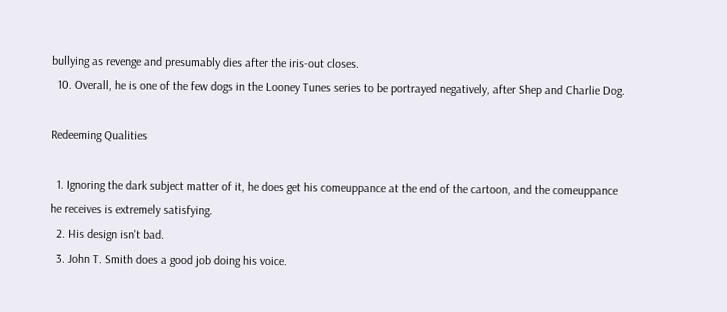bullying as revenge and presumably dies after the iris-out closes.
  10. Overall, he is one of the few dogs in the Looney Tunes series to be portrayed negatively, after Shep and Charlie Dog.

Redeeming Qualities

  1. Ignoring the dark subject matter of it, he does get his comeuppance at the end of the cartoon, and the comeuppance he receives is extremely satisfying.
  2. His design isn't bad.
  3. John T. Smith does a good job doing his voice.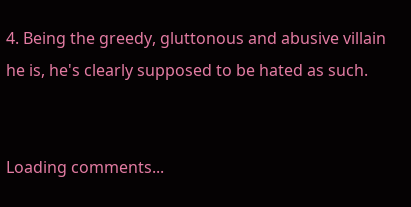4. Being the greedy, gluttonous and abusive villain he is, he's clearly supposed to be hated as such.


Loading comments...